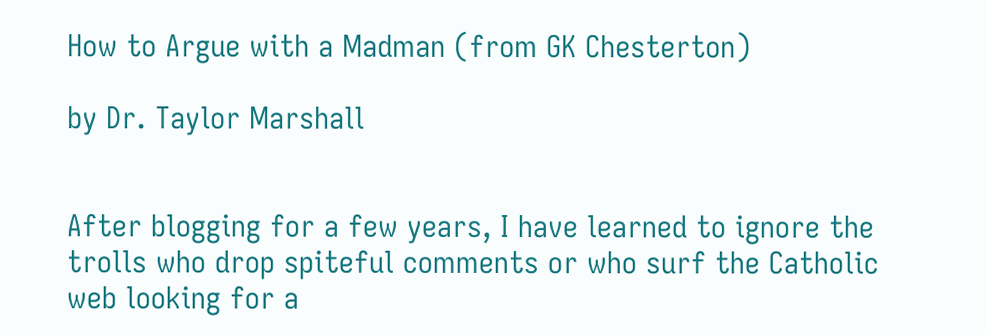How to Argue with a Madman (from GK Chesterton)

by Dr. Taylor Marshall


After blogging for a few years, I have learned to ignore the trolls who drop spiteful comments or who surf the Catholic web looking for a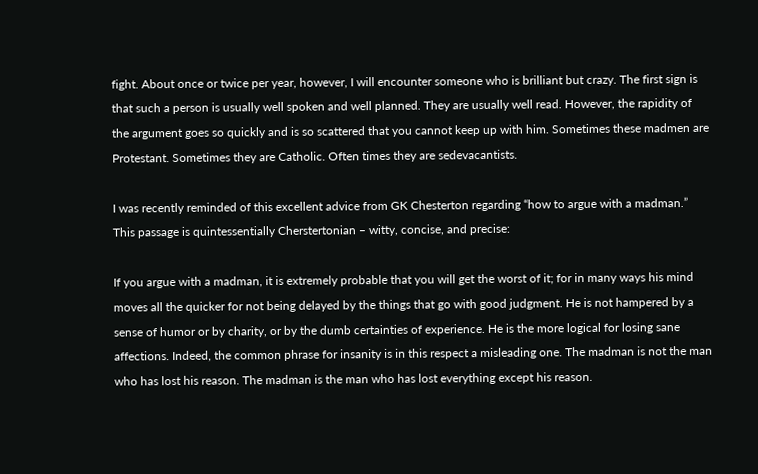fight. About once or twice per year, however, I will encounter someone who is brilliant but crazy. The first sign is that such a person is usually well spoken and well planned. They are usually well read. However, the rapidity of the argument goes so quickly and is so scattered that you cannot keep up with him. Sometimes these madmen are Protestant. Sometimes they are Catholic. Often times they are sedevacantists.

I was recently reminded of this excellent advice from GK Chesterton regarding “how to argue with a madman.” This passage is quintessentially Cherstertonian – witty, concise, and precise:

If you argue with a madman, it is extremely probable that you will get the worst of it; for in many ways his mind moves all the quicker for not being delayed by the things that go with good judgment. He is not hampered by a sense of humor or by charity, or by the dumb certainties of experience. He is the more logical for losing sane affections. Indeed, the common phrase for insanity is in this respect a misleading one. The madman is not the man who has lost his reason. The madman is the man who has lost everything except his reason.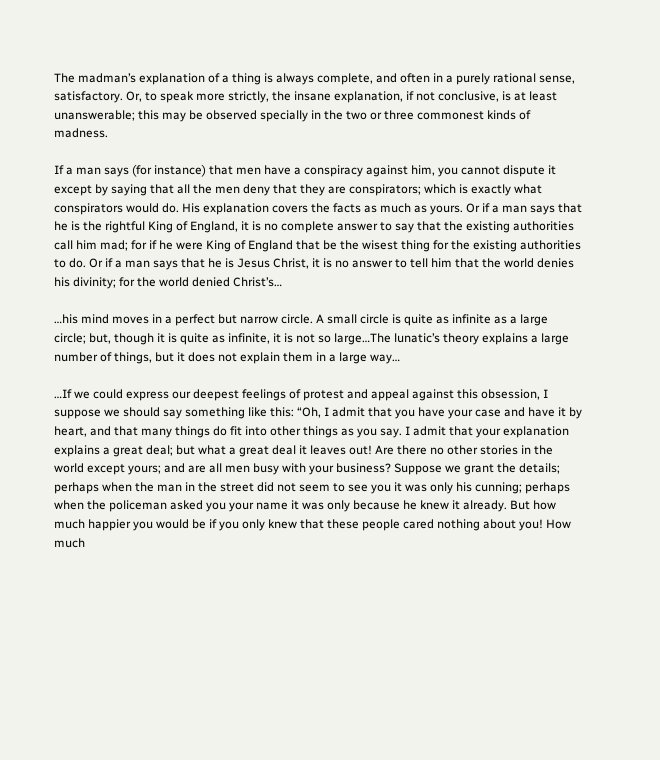The madman’s explanation of a thing is always complete, and often in a purely rational sense, satisfactory. Or, to speak more strictly, the insane explanation, if not conclusive, is at least unanswerable; this may be observed specially in the two or three commonest kinds of madness.

If a man says (for instance) that men have a conspiracy against him, you cannot dispute it except by saying that all the men deny that they are conspirators; which is exactly what conspirators would do. His explanation covers the facts as much as yours. Or if a man says that he is the rightful King of England, it is no complete answer to say that the existing authorities call him mad; for if he were King of England that be the wisest thing for the existing authorities to do. Or if a man says that he is Jesus Christ, it is no answer to tell him that the world denies his divinity; for the world denied Christ’s…

…his mind moves in a perfect but narrow circle. A small circle is quite as infinite as a large circle; but, though it is quite as infinite, it is not so large…The lunatic’s theory explains a large number of things, but it does not explain them in a large way…

…If we could express our deepest feelings of protest and appeal against this obsession, I suppose we should say something like this: “Oh, I admit that you have your case and have it by heart, and that many things do fit into other things as you say. I admit that your explanation explains a great deal; but what a great deal it leaves out! Are there no other stories in the world except yours; and are all men busy with your business? Suppose we grant the details; perhaps when the man in the street did not seem to see you it was only his cunning; perhaps when the policeman asked you your name it was only because he knew it already. But how much happier you would be if you only knew that these people cared nothing about you! How much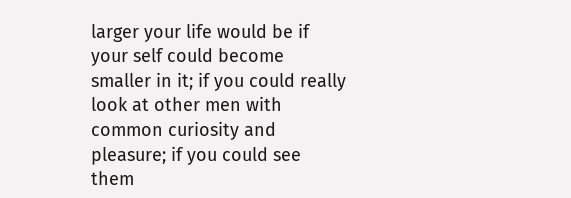larger your life would be if your self could become smaller in it; if you could really look at other men with common curiosity and pleasure; if you could see them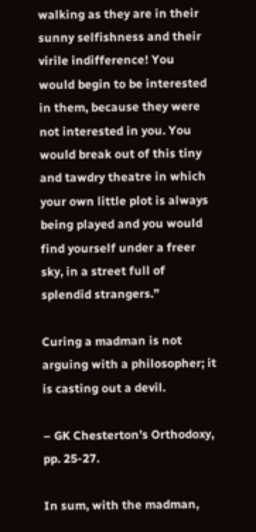walking as they are in their sunny selfishness and their virile indifference! You would begin to be interested in them, because they were not interested in you. You would break out of this tiny and tawdry theatre in which your own little plot is always being played and you would find yourself under a freer sky, in a street full of splendid strangers.”

Curing a madman is not arguing with a philosopher; it is casting out a devil.

– GK Chesterton’s Orthodoxy, pp. 25-27.

In sum, with the madman,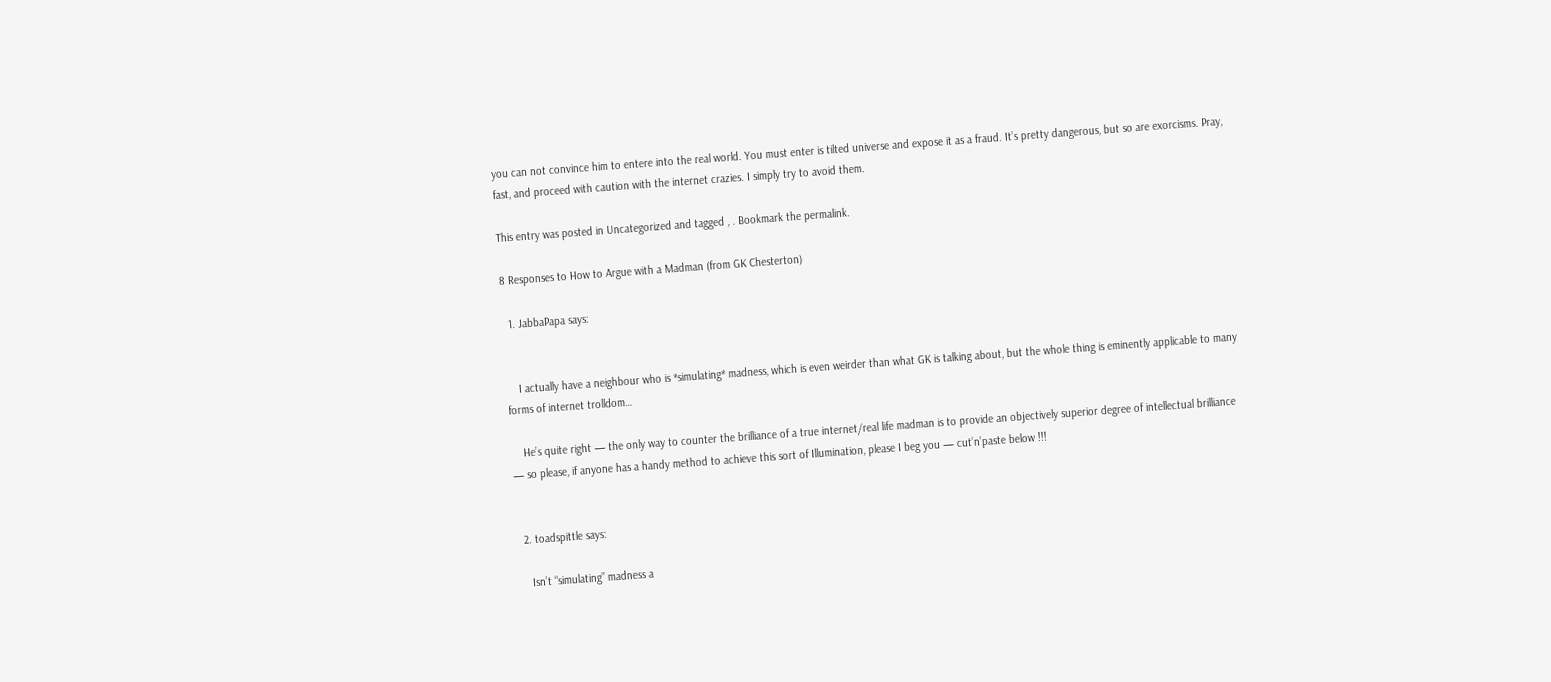you can not convince him to entere into the real world. You must enter is tilted universe and expose it as a fraud. It’s pretty dangerous, but so are exorcisms. Pray, fast, and proceed with caution with the internet crazies. I simply try to avoid them.

This entry was posted in Uncategorized and tagged , . Bookmark the permalink.

8 Responses to How to Argue with a Madman (from GK Chesterton)

  1. JabbaPapa says:


    I actually have a neighbour who is *simulating* madness, which is even weirder than what GK is talking about, but the whole thing is eminently applicable to many forms of internet trolldom…

    He’s quite right — the only way to counter the brilliance of a true internet/real life madman is to provide an objectively superior degree of intellectual brilliance — so please, if anyone has a handy method to achieve this sort of Illumination, please I beg you — cut’n’paste below !!!


  2. toadspittle says:

    Isn’t “simulating” madness a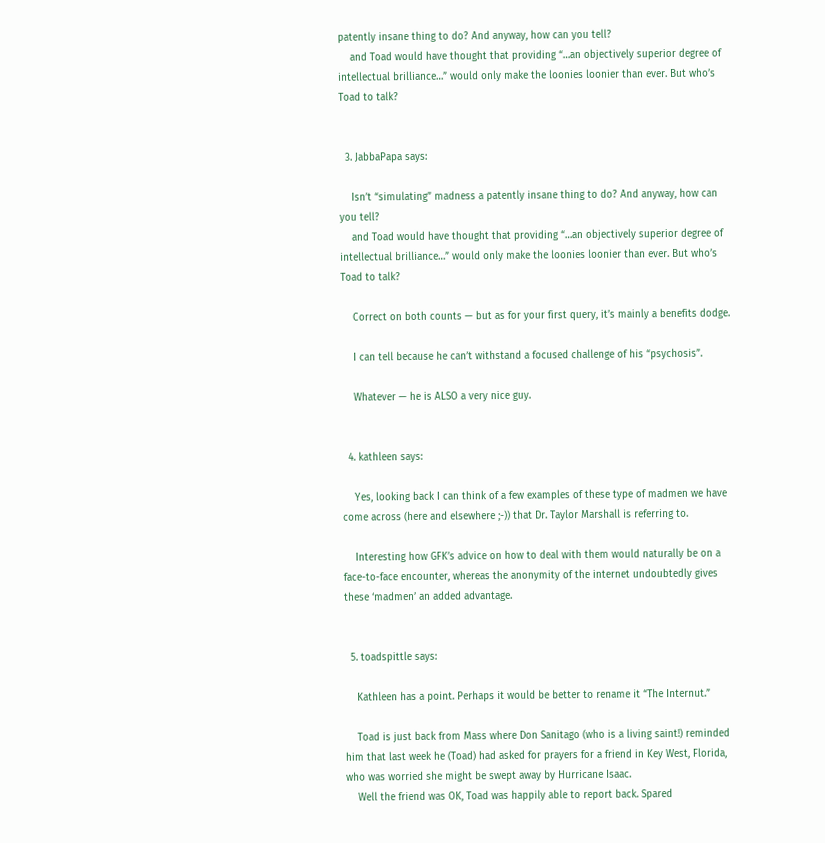patently insane thing to do? And anyway, how can you tell?
    and Toad would have thought that providing “…an objectively superior degree of intellectual brilliance…” would only make the loonies loonier than ever. But who’s Toad to talk?


  3. JabbaPapa says:

    Isn’t “simulating” madness a patently insane thing to do? And anyway, how can you tell?
    and Toad would have thought that providing “…an objectively superior degree of intellectual brilliance…” would only make the loonies loonier than ever. But who’s Toad to talk?

    Correct on both counts — but as for your first query, it’s mainly a benefits dodge.

    I can tell because he can’t withstand a focused challenge of his “psychosis”.

    Whatever — he is ALSO a very nice guy.


  4. kathleen says:

    Yes, looking back I can think of a few examples of these type of madmen we have come across (here and elsewhere ;-)) that Dr. Taylor Marshall is referring to.

    Interesting how GFK’s advice on how to deal with them would naturally be on a face-to-face encounter, whereas the anonymity of the internet undoubtedly gives these ‘madmen’ an added advantage.


  5. toadspittle says:

    Kathleen has a point. Perhaps it would be better to rename it “The Internut.”

    Toad is just back from Mass where Don Sanitago (who is a living saint!) reminded him that last week he (Toad) had asked for prayers for a friend in Key West, Florida, who was worried she might be swept away by Hurricane Isaac.
    Well the friend was OK, Toad was happily able to report back. Spared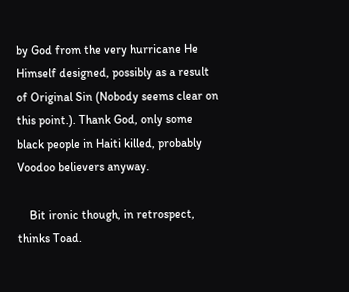by God from the very hurricane He Himself designed, possibly as a result of Original Sin (Nobody seems clear on this point.). Thank God, only some black people in Haiti killed, probably Voodoo believers anyway.

    Bit ironic though, in retrospect, thinks Toad.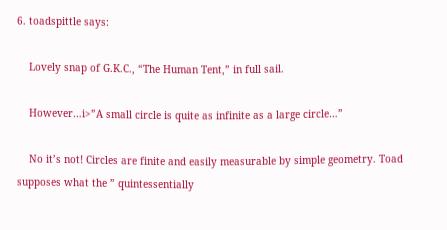6. toadspittle says:

    Lovely snap of G.K.C., “The Human Tent,” in full sail.

    However…i>”A small circle is quite as infinite as a large circle…”

    No it’s not! Circles are finite and easily measurable by simple geometry. Toad supposes what the ” quintessentially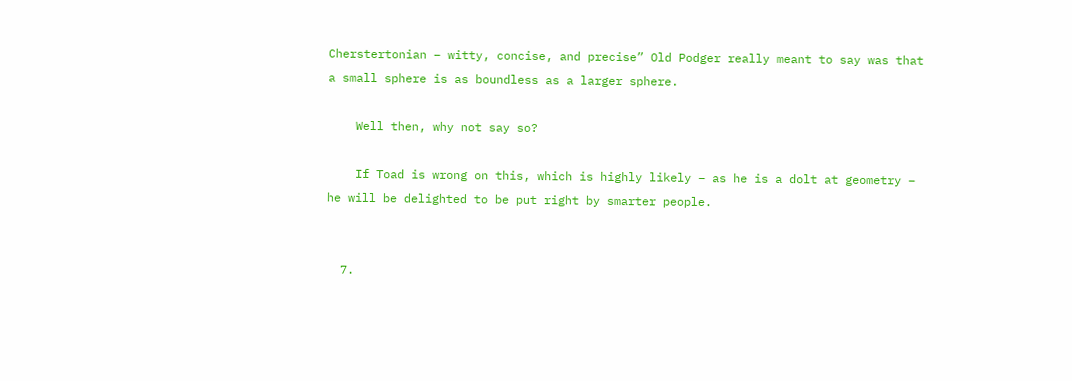Cherstertonian – witty, concise, and precise” Old Podger really meant to say was that a small sphere is as boundless as a larger sphere.

    Well then, why not say so?

    If Toad is wrong on this, which is highly likely – as he is a dolt at geometry – he will be delighted to be put right by smarter people.


  7.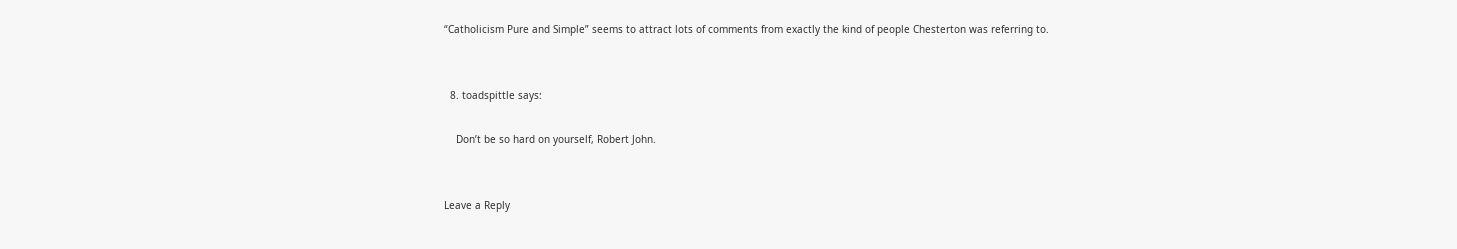“Catholicism Pure and Simple” seems to attract lots of comments from exactly the kind of people Chesterton was referring to.


  8. toadspittle says:

    Don’t be so hard on yourself, Robert John.


Leave a Reply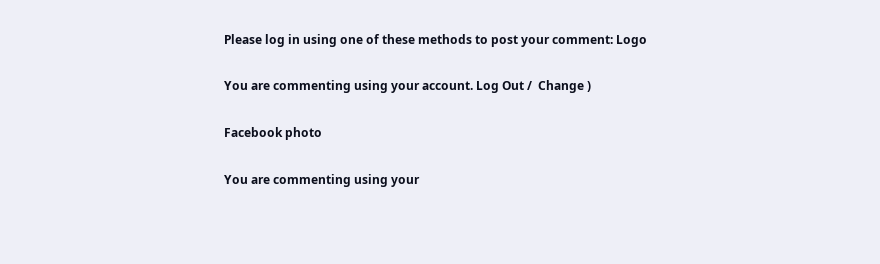Please log in using one of these methods to post your comment: Logo

You are commenting using your account. Log Out /  Change )

Facebook photo

You are commenting using your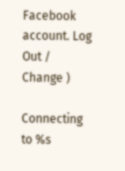Facebook account. Log Out /  Change )

Connecting to %s